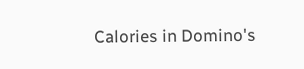Calories in Domino's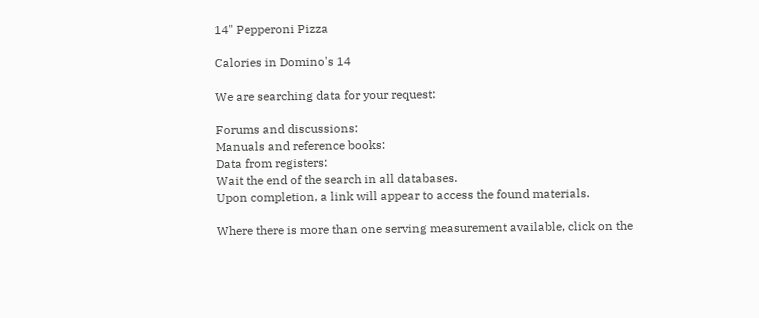14" Pepperoni Pizza

Calories in Domino's 14

We are searching data for your request:

Forums and discussions:
Manuals and reference books:
Data from registers:
Wait the end of the search in all databases.
Upon completion, a link will appear to access the found materials.

Where there is more than one serving measurement available, click on the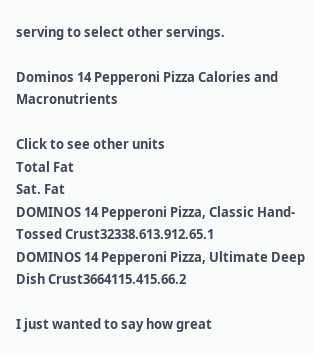serving to select other servings.

Dominos 14 Pepperoni Pizza Calories and Macronutrients

Click to see other units
Total Fat
Sat. Fat
DOMINOS 14 Pepperoni Pizza, Classic Hand-Tossed Crust32338.613.912.65.1
DOMINOS 14 Pepperoni Pizza, Ultimate Deep Dish Crust3664115.415.66.2

I just wanted to say how great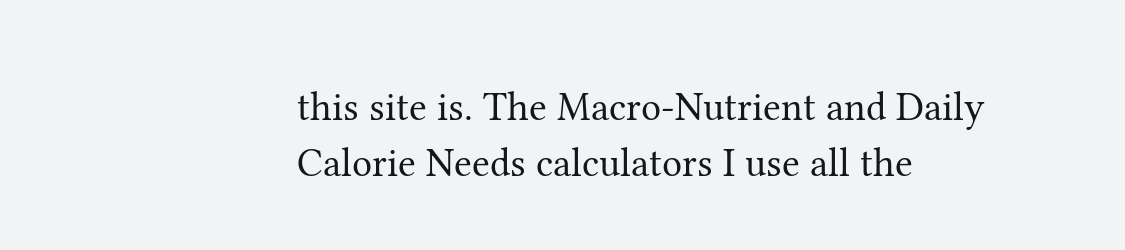this site is. The Macro-Nutrient and Daily Calorie Needs calculators I use all the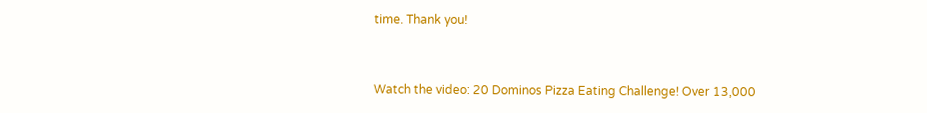time. Thank you!


Watch the video: 20 Dominos Pizza Eating Challenge! Over 13,000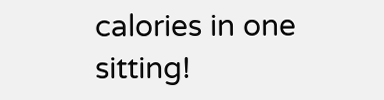calories in one sitting!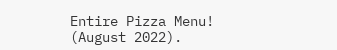Entire Pizza Menu! (August 2022).